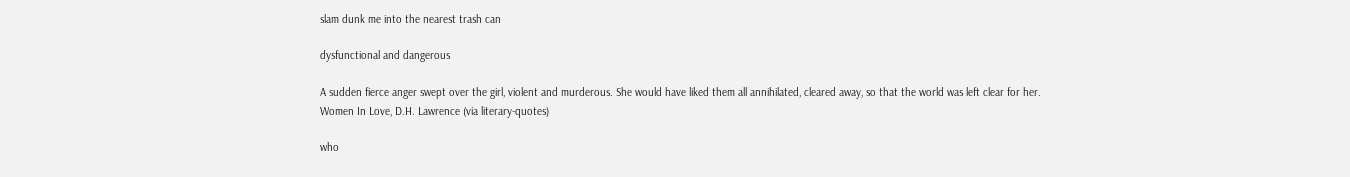slam dunk me into the nearest trash can

dysfunctional and dangerous

A sudden fierce anger swept over the girl, violent and murderous. She would have liked them all annihilated, cleared away, so that the world was left clear for her.
Women In Love, D.H. Lawrence (via literary-quotes)

who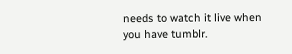needs to watch it live when you have tumblr.